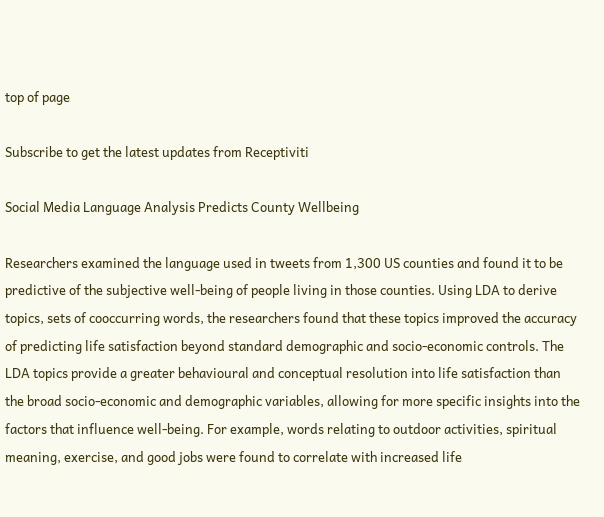top of page

Subscribe to get the latest updates from Receptiviti

Social Media Language Analysis Predicts County Wellbeing

Researchers examined the language used in tweets from 1,300 US counties and found it to be predictive of the subjective well-being of people living in those counties. Using LDA to derive topics, sets of cooccurring words, the researchers found that these topics improved the accuracy of predicting life satisfaction beyond standard demographic and socio-economic controls. The LDA topics provide a greater behavioural and conceptual resolution into life satisfaction than the broad socio-economic and demographic variables, allowing for more specific insights into the factors that influence well-being. For example, words relating to outdoor activities, spiritual meaning, exercise, and good jobs were found to correlate with increased life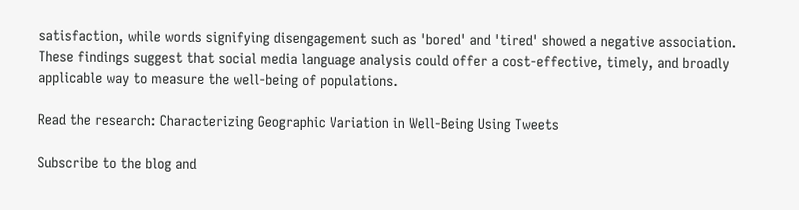satisfaction, while words signifying disengagement such as 'bored' and 'tired' showed a negative association. These findings suggest that social media language analysis could offer a cost-effective, timely, and broadly applicable way to measure the well-being of populations.

Read the research: Characterizing Geographic Variation in Well-Being Using Tweets

Subscribe to the blog and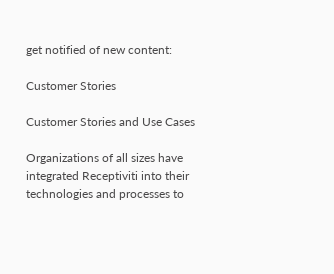get notified of new content:

Customer Stories

Customer Stories and Use Cases

Organizations of all sizes have integrated Receptiviti into their technologies and processes to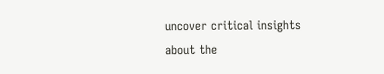uncover critical insights about the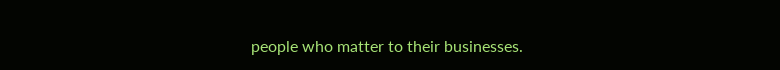people who matter to their businesses.